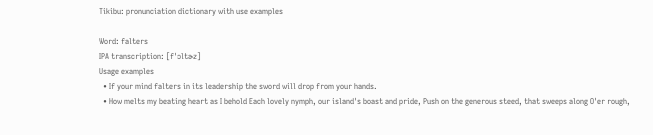Tikibu: pronunciation dictionary with use examples

Word: falters
IPA transcription: [f'ɔltɚz]
Usage examples
  • If your mind falters in its leadership the sword will drop from your hands.
  • How melts my beating heart as I behold Each lovely nymph, our island's boast and pride, Push on the generous steed, that sweeps along O'er rough,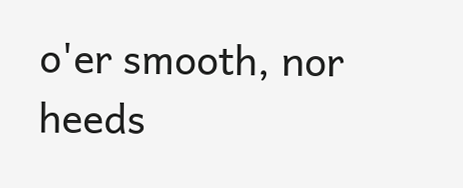o'er smooth, nor heeds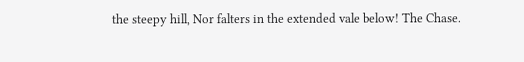the steepy hill, Nor falters in the extended vale below! The Chase.